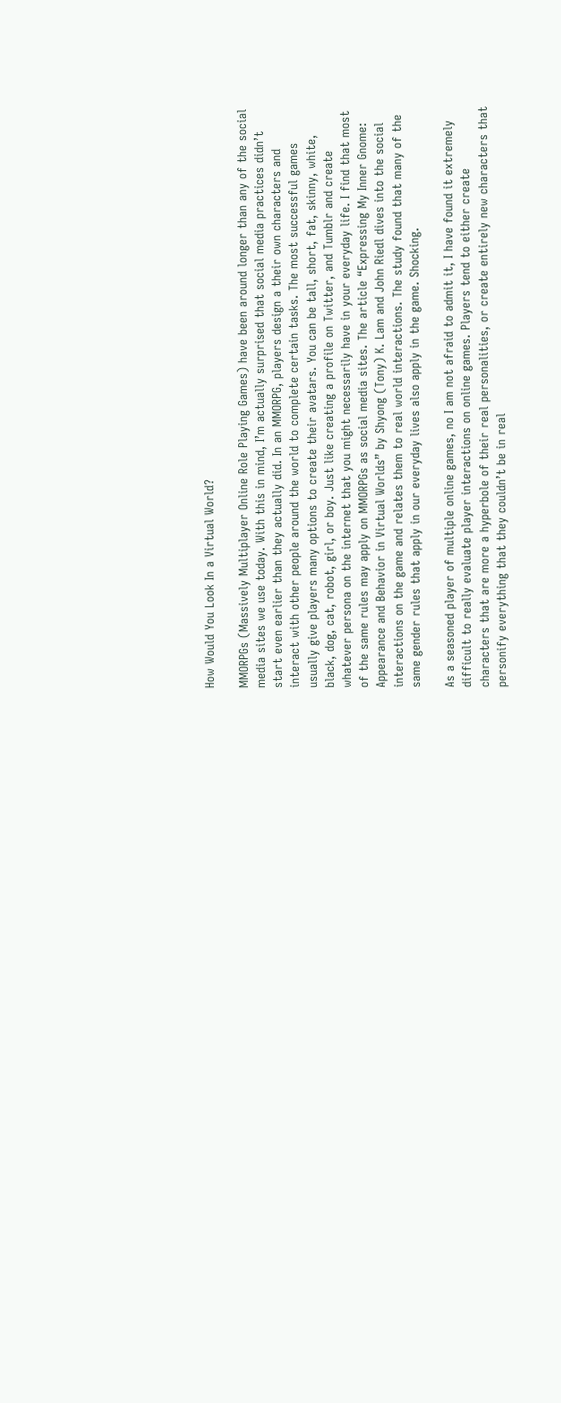How Would You Look In a Virtual World?

MMORPGs (Massively Multiplayer Online Role Playing Games) have been around longer than any of the social media sites we use today. With this in mind, I’m actually surprised that social media practices didn’t start even earlier than they actually did. In an MMORPG, players design a their own characters and interact with other people around the world to complete certain tasks. The most successful games usually give players many options to create their avatars. You can be tall, short, fat, skinny, white, black, dog, cat, robot, girl, or boy. Just like creating a profile on Twitter, and Tumblr and create whatever persona on the internet that you might necessarily have in your everyday life. I find that most of the same rules may apply on MMORPGs as social media sites. The article “Expressing My Inner Gnome: Appearance and Behavior in Virtual Worlds” by Shyong (Tony) K. Lam and John Riedl dives into the social interactions on the game and relates them to real world interactions. The study found that many of the same gender rules that apply in our everyday lives also apply in the game. Shocking.

As a seasoned player of multiple online games, no I am not afraid to admit it, I have found it extremely difficult to really evaluate player interactions on online games. Players tend to either create characters that are more a hyperbole of their real personalities, or create entirely new characters that personify everything that they couldn’t be in real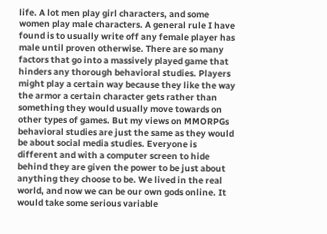life. A lot men play girl characters, and some women play male characters. A general rule I have found is to usually write off any female player has male until proven otherwise. There are so many factors that go into a massively played game that hinders any thorough behavioral studies. Players might play a certain way because they like the way the armor a certain character gets rather than something they would usually move towards on other types of games. But my views on MMORPGs behavioral studies are just the same as they would be about social media studies. Everyone is different and with a computer screen to hide behind they are given the power to be just about anything they choose to be. We lived in the real world, and now we can be our own gods online. It would take some serious variable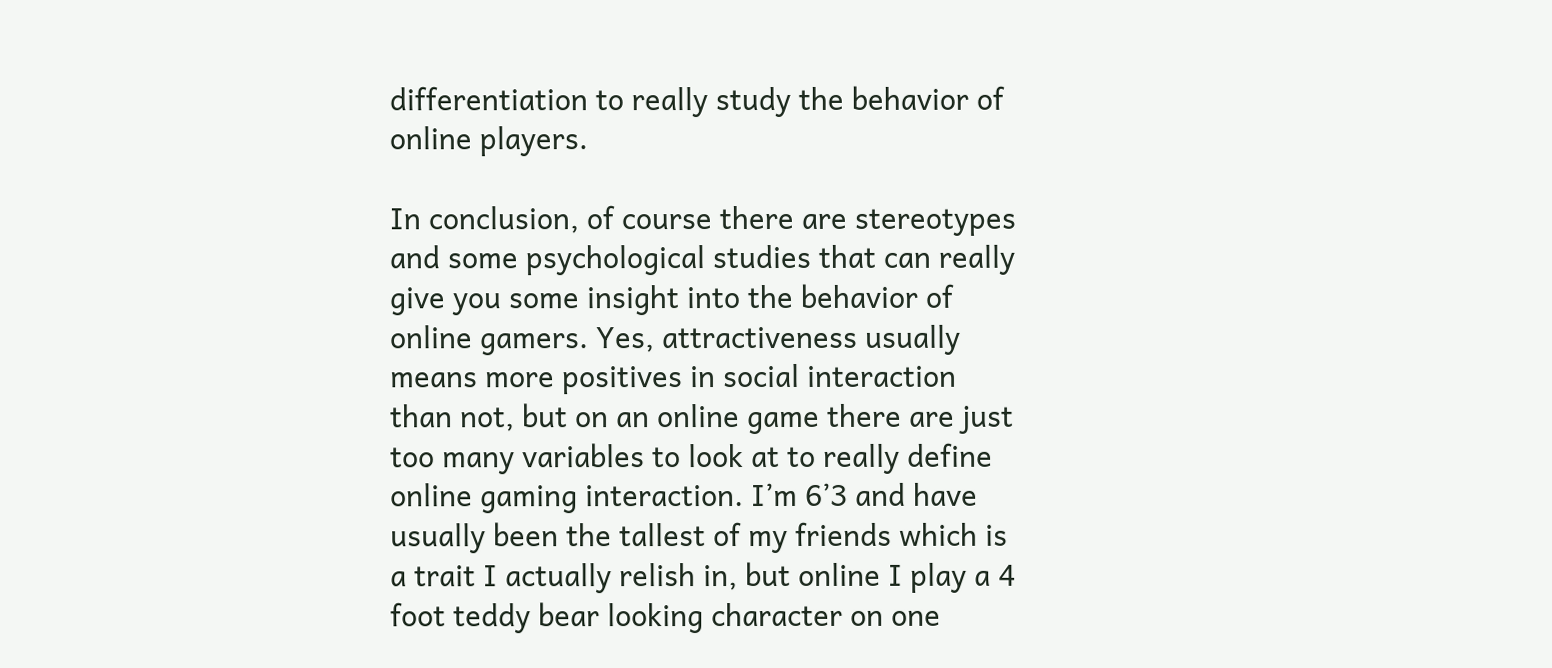differentiation to really study the behavior of online players.

In conclusion, of course there are stereotypes and some psychological studies that can really give you some insight into the behavior of online gamers. Yes, attractiveness usually means more positives in social interaction than not, but on an online game there are just too many variables to look at to really define online gaming interaction. I’m 6’3 and have usually been the tallest of my friends which is a trait I actually relish in, but online I play a 4 foot teddy bear looking character on one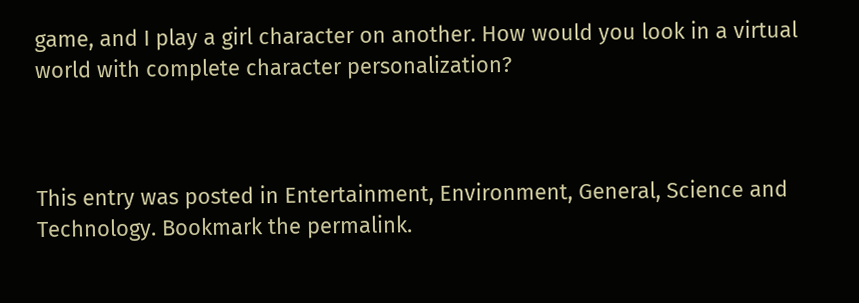game, and I play a girl character on another. How would you look in a virtual world with complete character personalization?



This entry was posted in Entertainment, Environment, General, Science and Technology. Bookmark the permalink.